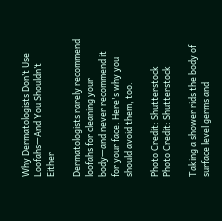Why Dermatologists Don’t Use Loofahs—And You Shouldn’t Either

Dermatologists rarely recommend loofahs for cleaning your body—and never recommend it for your face. Here's why you should avoid them, too.

Photo Credit: Shutterstock
Photo Credit: Shutterstock

Taking a shower rids the body of surface level germs and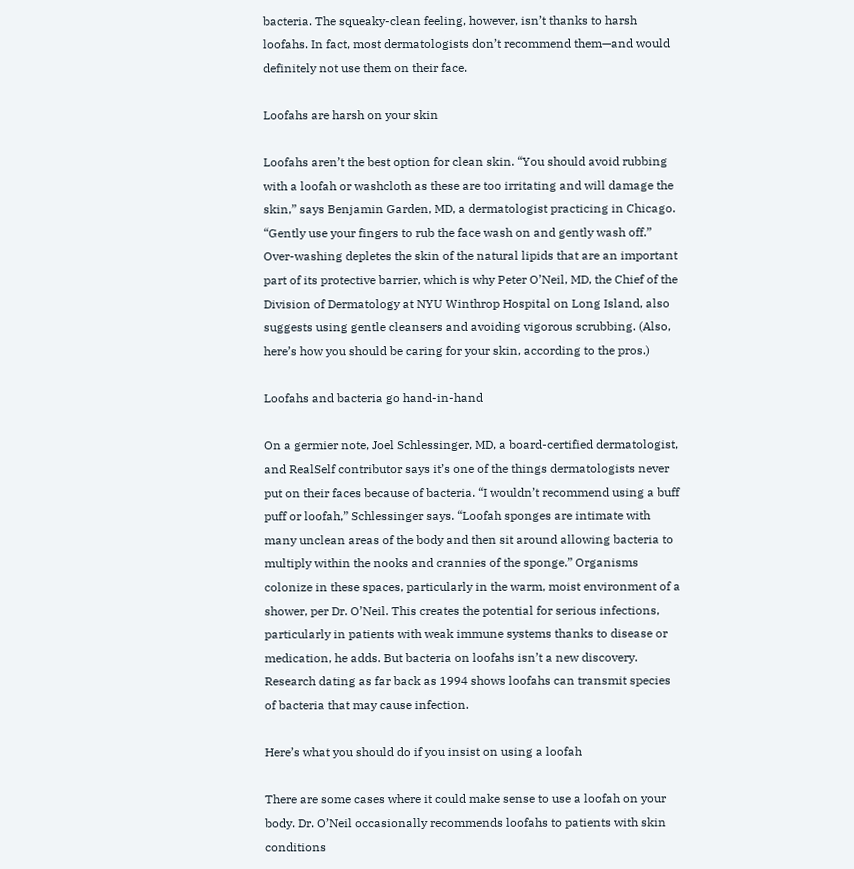bacteria. The squeaky-clean feeling, however, isn’t thanks to harsh loofahs. In fact, most dermatologists don’t recommend them—and would definitely not use them on their face.

Loofahs are harsh on your skin

Loofahs aren’t the best option for clean skin. “You should avoid rubbing with a loofah or washcloth as these are too irritating and will damage the skin,” says Benjamin Garden, MD, a dermatologist practicing in Chicago. “Gently use your fingers to rub the face wash on and gently wash off.” Over-washing depletes the skin of the natural lipids that are an important part of its protective barrier, which is why Peter O’Neil, MD, the Chief of the Division of Dermatology at NYU Winthrop Hospital on Long Island, also suggests using gentle cleansers and avoiding vigorous scrubbing. (Also, here’s how you should be caring for your skin, according to the pros.)

Loofahs and bacteria go hand-in-hand

On a germier note, Joel Schlessinger, MD, a board-certified dermatologist, and RealSelf contributor says it’s one of the things dermatologists never put on their faces because of bacteria. “I wouldn’t recommend using a buff puff or loofah,” Schlessinger says. “Loofah sponges are intimate with many unclean areas of the body and then sit around allowing bacteria to multiply within the nooks and crannies of the sponge.” Organisms colonize in these spaces, particularly in the warm, moist environment of a shower, per Dr. O’Neil. This creates the potential for serious infections, particularly in patients with weak immune systems thanks to disease or medication, he adds. But bacteria on loofahs isn’t a new discovery. Research dating as far back as 1994 shows loofahs can transmit species of bacteria that may cause infection.

Here’s what you should do if you insist on using a loofah

There are some cases where it could make sense to use a loofah on your body. Dr. O’Neil occasionally recommends loofahs to patients with skin conditions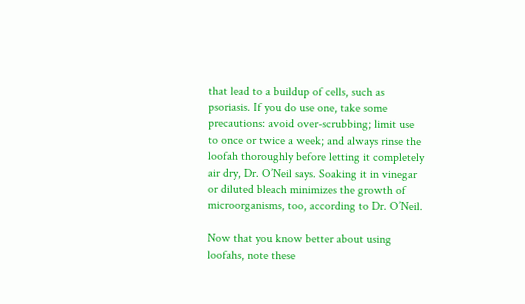that lead to a buildup of cells, such as psoriasis. If you do use one, take some precautions: avoid over-scrubbing; limit use to once or twice a week; and always rinse the loofah thoroughly before letting it completely air dry, Dr. O’Neil says. Soaking it in vinegar or diluted bleach minimizes the growth of microorganisms, too, according to Dr. O’Neil.

Now that you know better about using loofahs, note these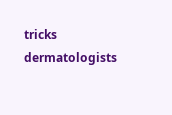tricks dermatologists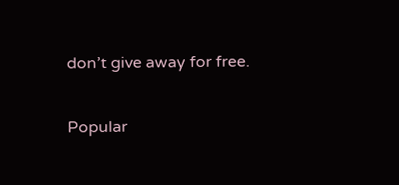don’t give away for free.

Popular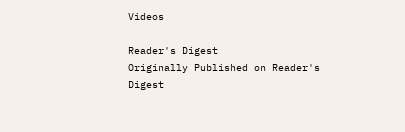Videos

Reader's Digest
Originally Published on Reader's Digest